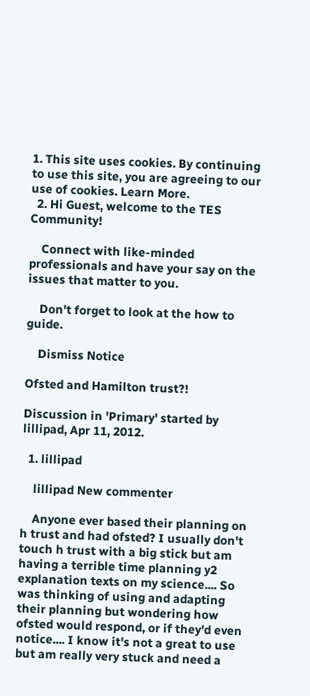1. This site uses cookies. By continuing to use this site, you are agreeing to our use of cookies. Learn More.
  2. Hi Guest, welcome to the TES Community!

    Connect with like-minded professionals and have your say on the issues that matter to you.

    Don't forget to look at the how to guide.

    Dismiss Notice

Ofsted and Hamilton trust?!

Discussion in 'Primary' started by lillipad, Apr 11, 2012.

  1. lillipad

    lillipad New commenter

    Anyone ever based their planning on h trust and had ofsted? I usually don't touch h trust with a big stick but am having a terrible time planning y2 explanation texts on my science.... So was thinking of using and adapting their planning but wondering how ofsted would respond, or if they'd even notice.... I know it's not a great to use but am really very stuck and need a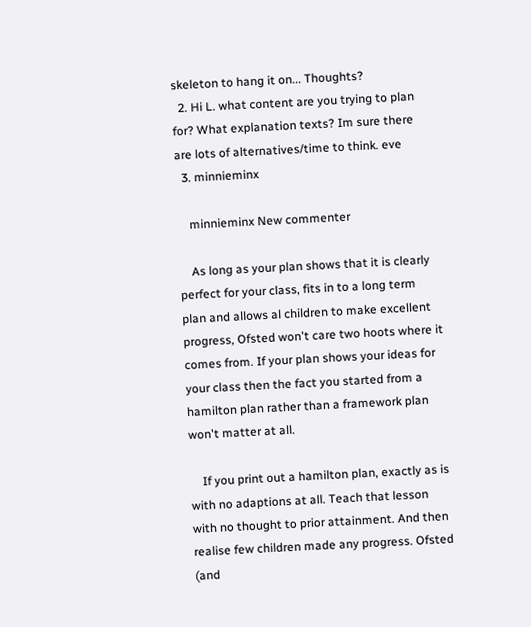skeleton to hang it on... Thoughts?
  2. Hi L. what content are you trying to plan for? What explanation texts? Im sure there are lots of alternatives/time to think. eve
  3. minnieminx

    minnieminx New commenter

    As long as your plan shows that it is clearly perfect for your class, fits in to a long term plan and allows al children to make excellent progress, Ofsted won't care two hoots where it comes from. If your plan shows your ideas for your class then the fact you started from a hamilton plan rather than a framework plan won't matter at all.

    If you print out a hamilton plan, exactly as is with no adaptions at all. Teach that lesson with no thought to prior attainment. And then realise few children made any progress. Ofsted (and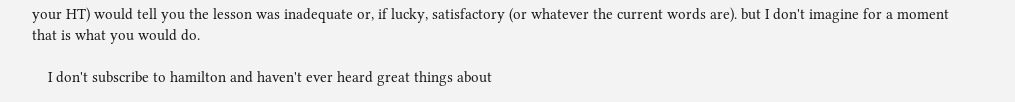your HT) would tell you the lesson was inadequate or, if lucky, satisfactory (or whatever the current words are). but I don't imagine for a moment that is what you would do.

    I don't subscribe to hamilton and haven't ever heard great things about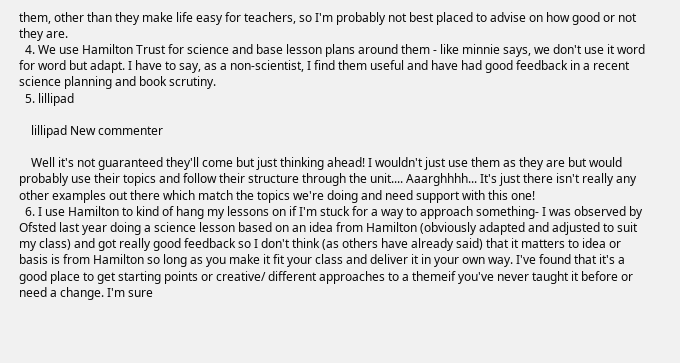them, other than they make life easy for teachers, so I'm probably not best placed to advise on how good or not they are.
  4. We use Hamilton Trust for science and base lesson plans around them - like minnie says, we don't use it word for word but adapt. I have to say, as a non-scientist, I find them useful and have had good feedback in a recent science planning and book scrutiny.
  5. lillipad

    lillipad New commenter

    Well it's not guaranteed they'll come but just thinking ahead! I wouldn't just use them as they are but would probably use their topics and follow their structure through the unit.... Aaarghhhh... It's just there isn't really any other examples out there which match the topics we're doing and need support with this one!
  6. I use Hamilton to kind of hang my lessons on if I'm stuck for a way to approach something- I was observed by Ofsted last year doing a science lesson based on an idea from Hamilton (obviously adapted and adjusted to suit my class) and got really good feedback so I don't think (as others have already said) that it matters to idea or basis is from Hamilton so long as you make it fit your class and deliver it in your own way. I've found that it's a good place to get starting points or creative/ different approaches to a themeif you've never taught it before or need a change. I'm sure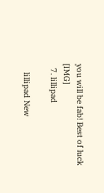you will be fab! Best of luck [IMG]
  7. lillipad

    lillipad New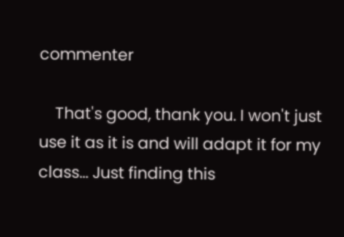commenter

    That's good, thank you. I won't just use it as it is and will adapt it for my class... Just finding this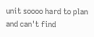unit soooo hard to plan and can't find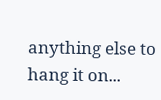anything else to hang it on...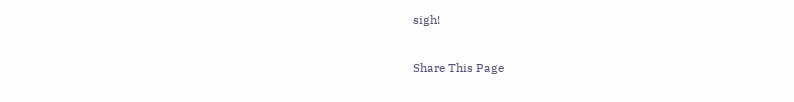sigh!

Share This Page